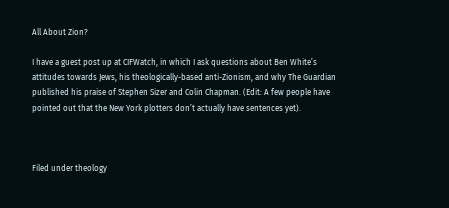All About Zion?

I have a guest post up at CIFWatch, in which I ask questions about Ben White’s attitudes towards Jews, his theologically-based anti-Zionism, and why The Guardian published his praise of Stephen Sizer and Colin Chapman. (Edit: A few people have pointed out that the New York plotters don’t actually have sentences yet).



Filed under theology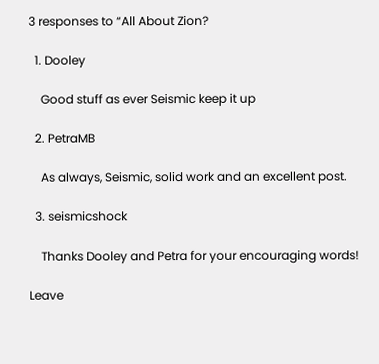3 responses to “All About Zion?

  1. Dooley

    Good stuff as ever Seismic keep it up

  2. PetraMB

    As always, Seismic, solid work and an excellent post.

  3. seismicshock

    Thanks Dooley and Petra for your encouraging words!

Leave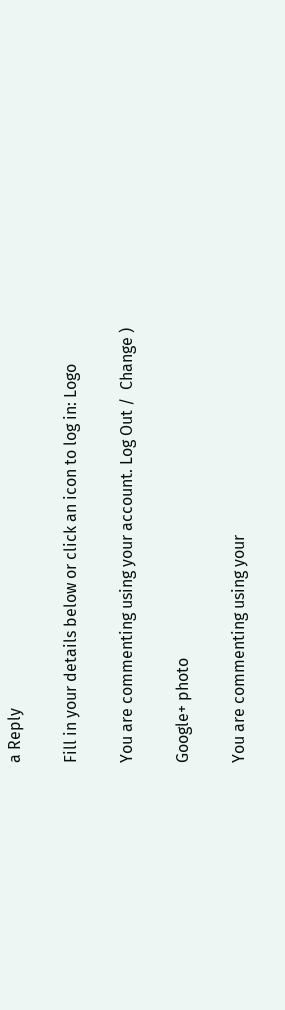a Reply

Fill in your details below or click an icon to log in: Logo

You are commenting using your account. Log Out /  Change )

Google+ photo

You are commenting using your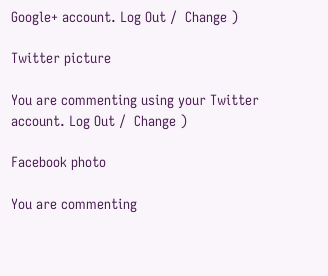Google+ account. Log Out /  Change )

Twitter picture

You are commenting using your Twitter account. Log Out /  Change )

Facebook photo

You are commenting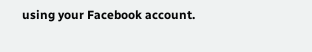using your Facebook account.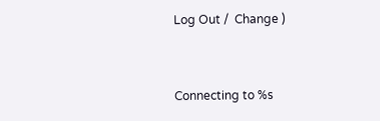Log Out /  Change )


Connecting to %s